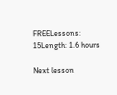FREELessons: 15Length: 1.6 hours

Next lesson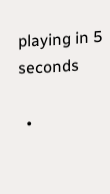playing in 5 seconds

  •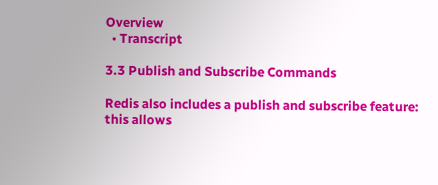Overview
  • Transcript

3.3 Publish and Subscribe Commands

Redis also includes a publish and subscribe feature: this allows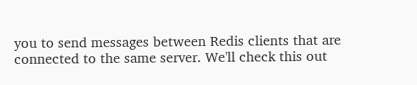you to send messages between Redis clients that are connected to the same server. We'll check this out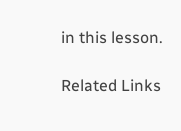in this lesson.

Related Links